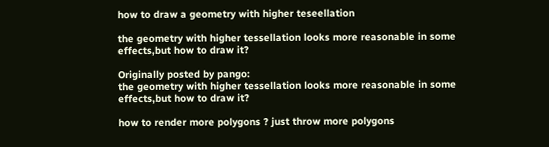how to draw a geometry with higher teseellation

the geometry with higher tessellation looks more reasonable in some effects,but how to draw it?

Originally posted by pango:
the geometry with higher tessellation looks more reasonable in some effects,but how to draw it?

how to render more polygons ? just throw more polygons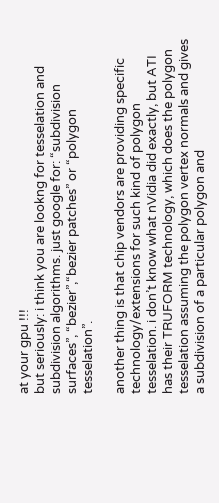at your gpu !!!
but seriously: i think you are lookng for tesselation and subdivision algorithms. just google for: “subdivision surfaces”, “bezier”,“bezier patches” or “polygon tesselation”.

another thing is that chip vendors are providing specific technology/extensions for such kind of polygon tesselation. i don’t know what nVidia did exactly, but ATI has their TRUFORM technology, which does the polygon tesselation assuming the polygon vertex normals and gives a subdivision of a particular polygon and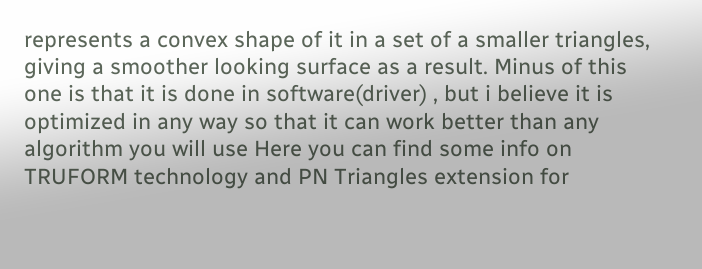represents a convex shape of it in a set of a smaller triangles, giving a smoother looking surface as a result. Minus of this one is that it is done in software(driver) , but i believe it is optimized in any way so that it can work better than any algorithm you will use Here you can find some info on TRUFORM technology and PN Triangles extension for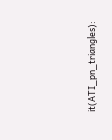it(ATI_pn_triangles):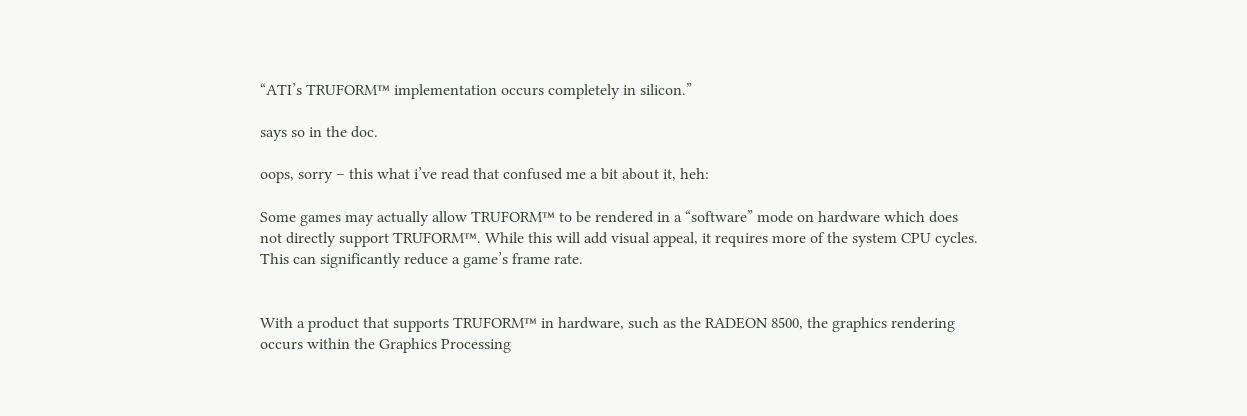“ATI’s TRUFORM™ implementation occurs completely in silicon.”

says so in the doc.

oops, sorry – this what i’ve read that confused me a bit about it, heh:

Some games may actually allow TRUFORM™ to be rendered in a “software” mode on hardware which does not directly support TRUFORM™. While this will add visual appeal, it requires more of the system CPU cycles. This can significantly reduce a game’s frame rate.


With a product that supports TRUFORM™ in hardware, such as the RADEON 8500, the graphics rendering occurs within the Graphics Processing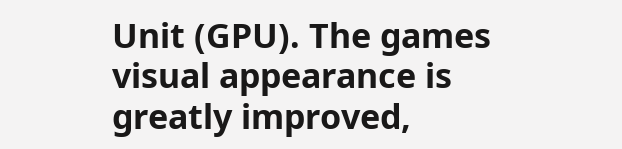Unit (GPU). The games visual appearance is greatly improved,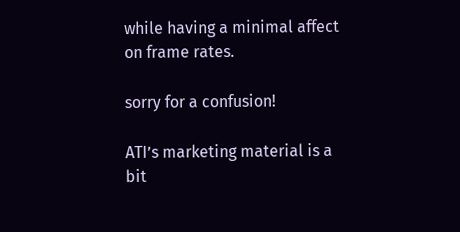while having a minimal affect on frame rates.

sorry for a confusion!

ATI’s marketing material is a bit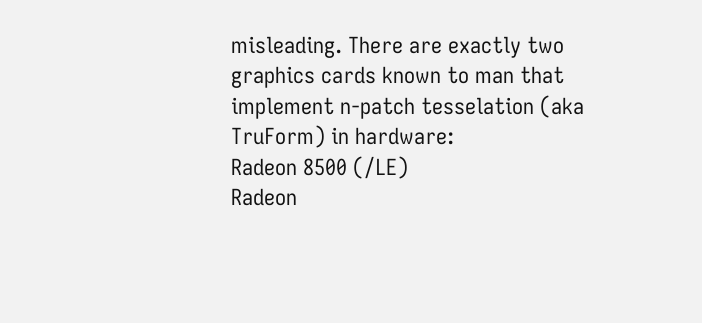misleading. There are exactly two graphics cards known to man that implement n-patch tesselation (aka TruForm) in hardware:
Radeon 8500 (/LE)
Radeon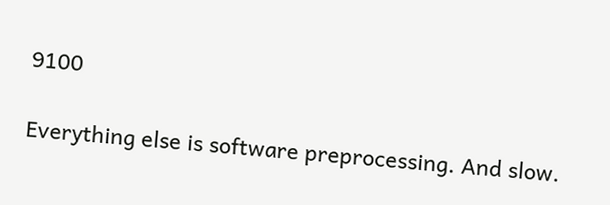9100

Everything else is software preprocessing. And slow.